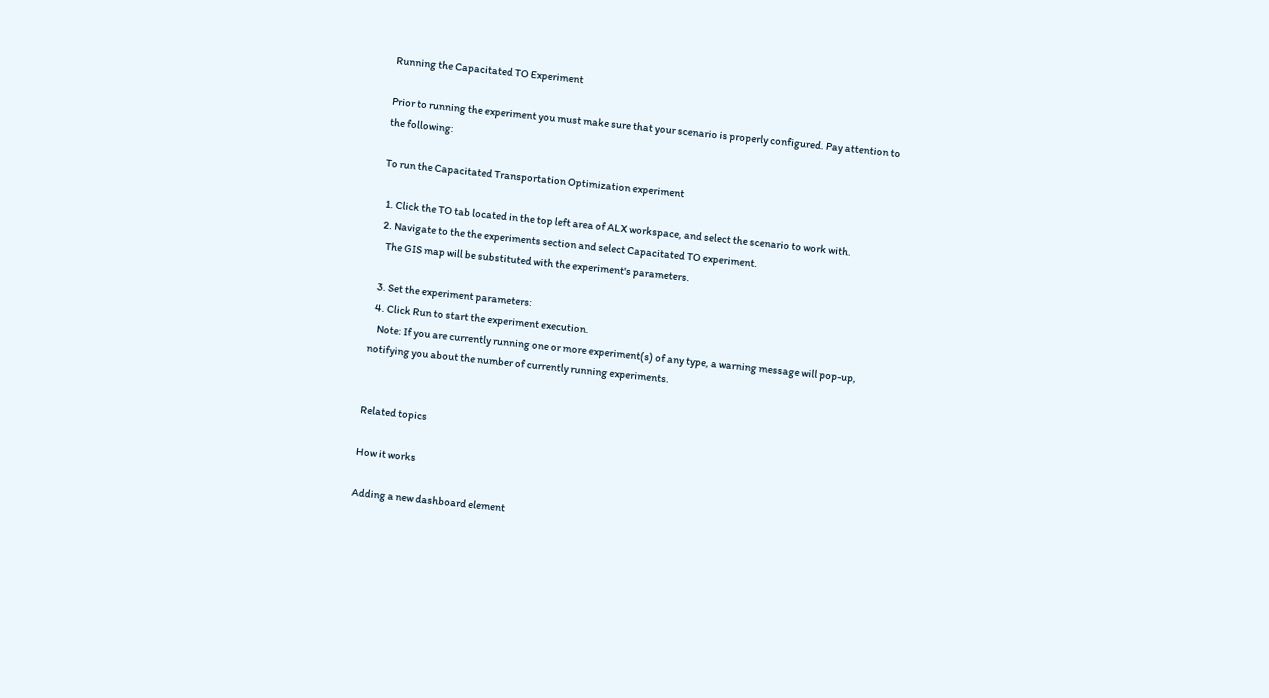Running the Capacitated TO Experiment

Prior to running the experiment you must make sure that your scenario is properly configured. Pay attention to the following:

To run the Capacitated Transportation Optimization experiment

  1. Click the TO tab located in the top left area of ALX workspace, and select the scenario to work with.
  2. Navigate to the the experiments section and select Capacitated TO experiment.
    The GIS map will be substituted with the experiment's parameters.

  3. Set the experiment parameters:
  4. Click Run to start the experiment execution.
    Note: If you are currently running one or more experiment(s) of any type, a warning message will pop-up, notifying you about the number of currently running experiments.


Related topics

How it works

Adding a new dashboard element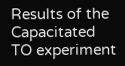Results of the Capacitated TO experiment